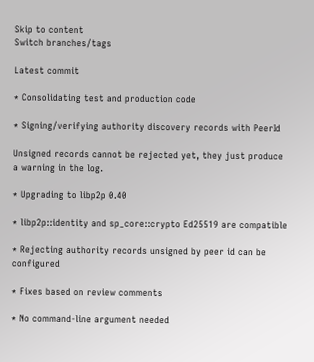Skip to content
Switch branches/tags

Latest commit

* Consolidating test and production code

* Signing/verifying authority discovery records with PeerId

Unsigned records cannot be rejected yet, they just produce
a warning in the log.

* Upgrading to libp2p 0.40

* libp2p::identity and sp_core::crypto Ed25519 are compatible

* Rejecting authority records unsigned by peer id can be configured

* Fixes based on review comments

* No command-line argument needed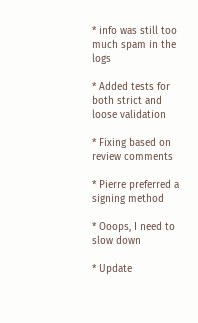* info was still too much spam in the logs

* Added tests for both strict and loose validation

* Fixing based on review comments

* Pierre preferred a signing method

* Ooops, I need to slow down

* Update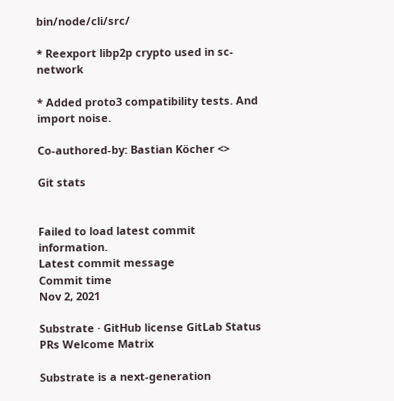bin/node/cli/src/

* Reexport libp2p crypto used in sc-network

* Added proto3 compatibility tests. And import noise.

Co-authored-by: Bastian Köcher <>

Git stats


Failed to load latest commit information.
Latest commit message
Commit time
Nov 2, 2021

Substrate · GitHub license GitLab Status PRs Welcome Matrix

Substrate is a next-generation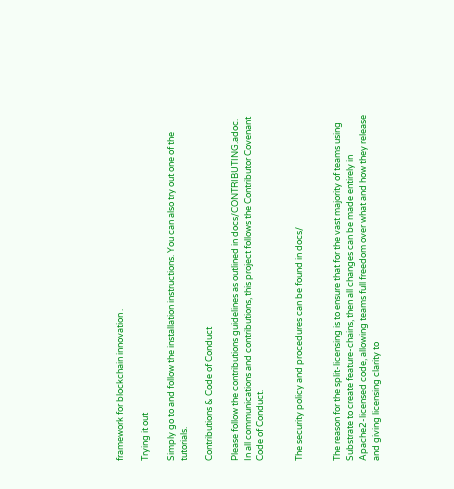framework for blockchain innovation .

Trying it out

Simply go to and follow the installation instructions. You can also try out one of the tutorials.

Contributions & Code of Conduct

Please follow the contributions guidelines as outlined in docs/CONTRIBUTING.adoc. In all communications and contributions, this project follows the Contributor Covenant Code of Conduct.


The security policy and procedures can be found in docs/


The reason for the split-licensing is to ensure that for the vast majority of teams using Substrate to create feature-chains, then all changes can be made entirely in Apache2-licensed code, allowing teams full freedom over what and how they release and giving licensing clarity to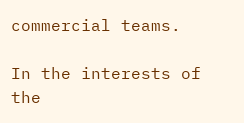commercial teams.

In the interests of the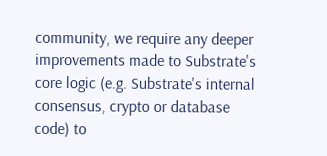community, we require any deeper improvements made to Substrate's core logic (e.g. Substrate's internal consensus, crypto or database code) to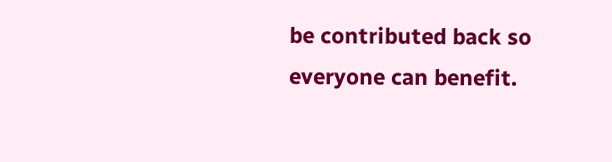be contributed back so everyone can benefit.